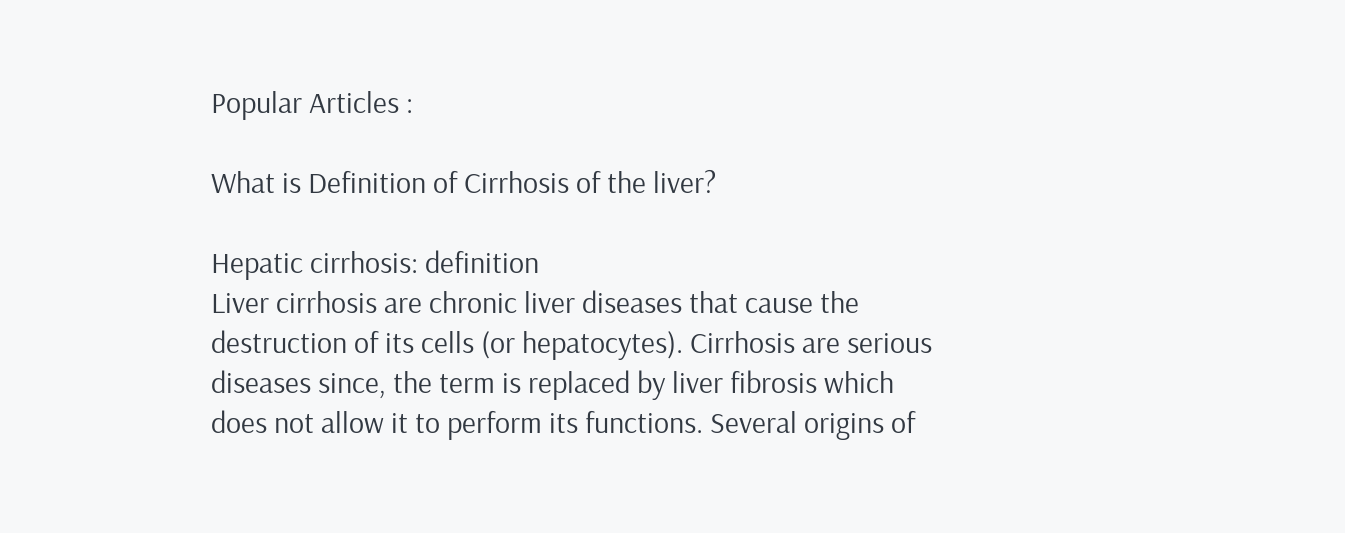Popular Articles :

What is Definition of Cirrhosis of the liver?

Hepatic cirrhosis: definition
Liver cirrhosis are chronic liver diseases that cause the destruction of its cells (or hepatocytes). Cirrhosis are serious diseases since, the term is replaced by liver fibrosis which does not allow it to perform its functions. Several origins of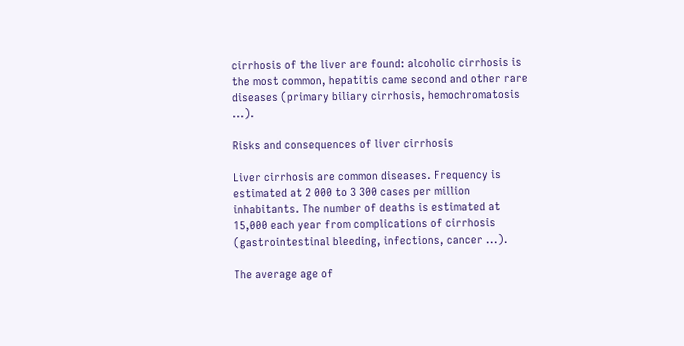cirrhosis of the liver are found: alcoholic cirrhosis is the most common, hepatitis came second and other rare diseases (primary biliary cirrhosis, hemochromatosis ...).

Risks and consequences of liver cirrhosis

Liver cirrhosis are common diseases. Frequency is estimated at 2 000 to 3 300 cases per million inhabitants. The number of deaths is estimated at 15,000 each year from complications of cirrhosis (gastrointestinal bleeding, infections, cancer ...).

The average age of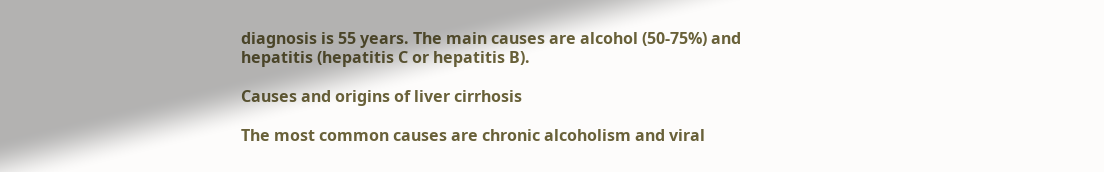diagnosis is 55 years. The main causes are alcohol (50-75%) and hepatitis (hepatitis C or hepatitis B).

Causes and origins of liver cirrhosis

The most common causes are chronic alcoholism and viral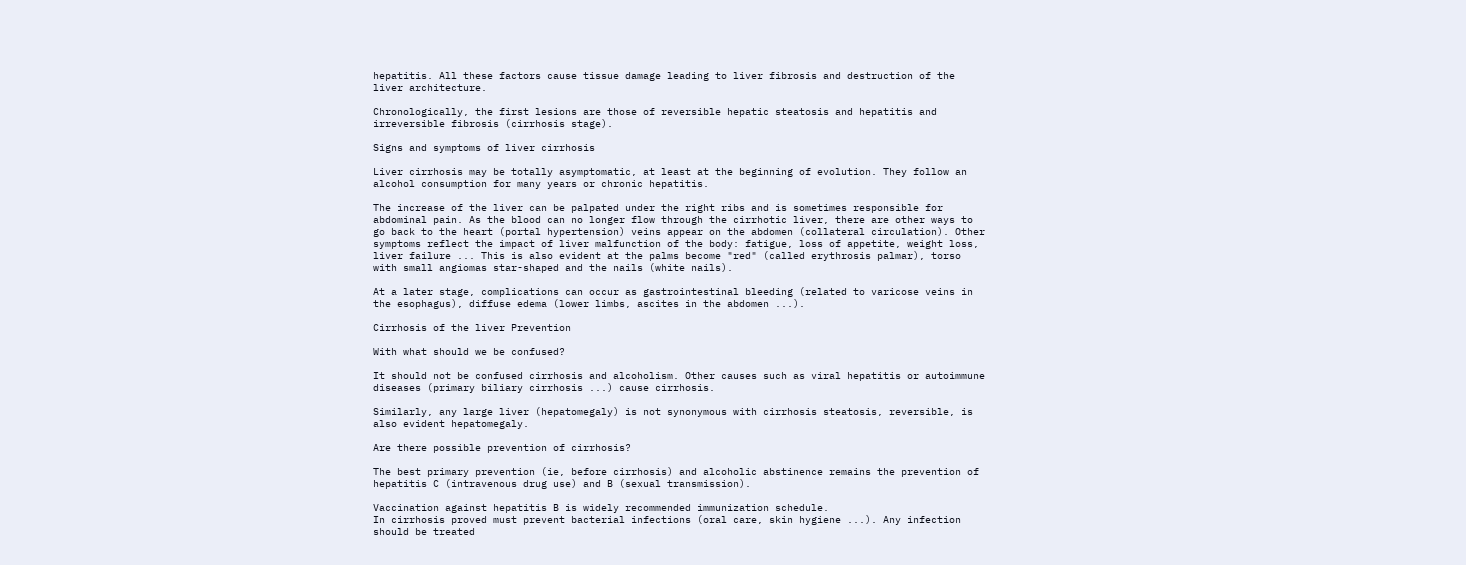hepatitis. All these factors cause tissue damage leading to liver fibrosis and destruction of the liver architecture.

Chronologically, the first lesions are those of reversible hepatic steatosis and hepatitis and irreversible fibrosis (cirrhosis stage).

Signs and symptoms of liver cirrhosis

Liver cirrhosis may be totally asymptomatic, at least at the beginning of evolution. They follow an alcohol consumption for many years or chronic hepatitis.

The increase of the liver can be palpated under the right ribs and is sometimes responsible for abdominal pain. As the blood can no longer flow through the cirrhotic liver, there are other ways to go back to the heart (portal hypertension) veins appear on the abdomen (collateral circulation). Other symptoms reflect the impact of liver malfunction of the body: fatigue, loss of appetite, weight loss, liver failure ... This is also evident at the palms become "red" (called erythrosis palmar), torso with small angiomas star-shaped and the nails (white nails).

At a later stage, complications can occur as gastrointestinal bleeding (related to varicose veins in the esophagus), diffuse edema (lower limbs, ascites in the abdomen ...).

Cirrhosis of the liver Prevention

With what should we be confused?

It should not be confused cirrhosis and alcoholism. Other causes such as viral hepatitis or autoimmune diseases (primary biliary cirrhosis ...) cause cirrhosis.

Similarly, any large liver (hepatomegaly) is not synonymous with cirrhosis steatosis, reversible, is also evident hepatomegaly.

Are there possible prevention of cirrhosis?

The best primary prevention (ie, before cirrhosis) and alcoholic abstinence remains the prevention of hepatitis C (intravenous drug use) and B (sexual transmission).

Vaccination against hepatitis B is widely recommended immunization schedule.
In cirrhosis proved must prevent bacterial infections (oral care, skin hygiene ...). Any infection should be treated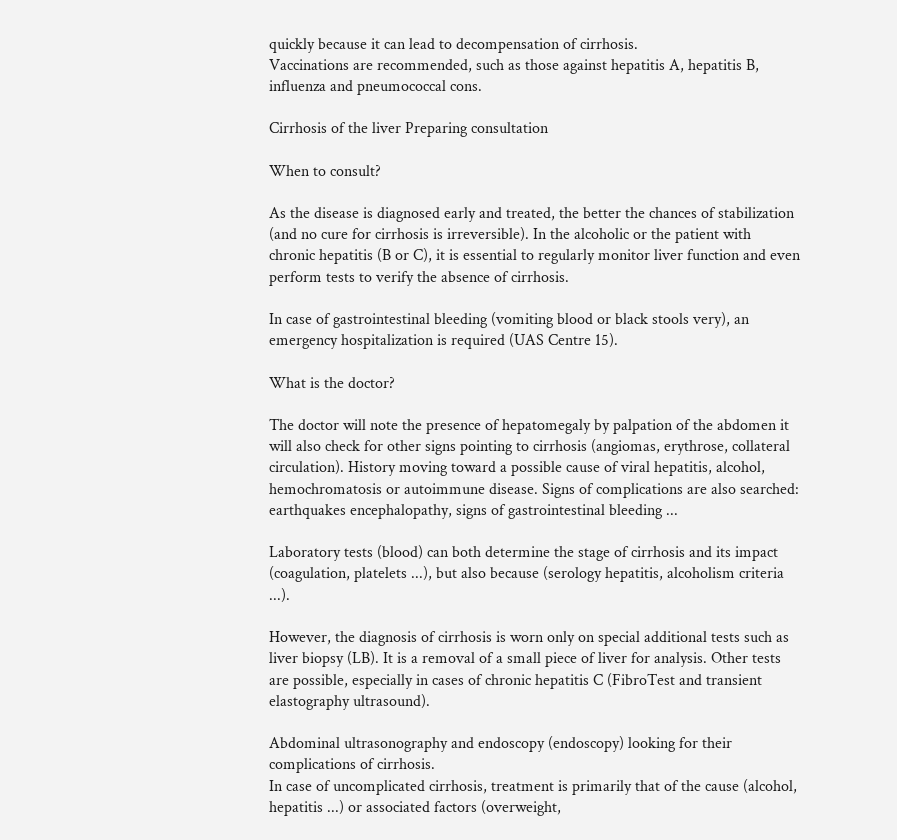quickly because it can lead to decompensation of cirrhosis.
Vaccinations are recommended, such as those against hepatitis A, hepatitis B, influenza and pneumococcal cons.

Cirrhosis of the liver Preparing consultation

When to consult?

As the disease is diagnosed early and treated, the better the chances of stabilization (and no cure for cirrhosis is irreversible). In the alcoholic or the patient with chronic hepatitis (B or C), it is essential to regularly monitor liver function and even perform tests to verify the absence of cirrhosis.

In case of gastrointestinal bleeding (vomiting blood or black stools very), an emergency hospitalization is required (UAS Centre 15).

What is the doctor?

The doctor will note the presence of hepatomegaly by palpation of the abdomen it will also check for other signs pointing to cirrhosis (angiomas, erythrose, collateral circulation). History moving toward a possible cause of viral hepatitis, alcohol, hemochromatosis or autoimmune disease. Signs of complications are also searched: earthquakes encephalopathy, signs of gastrointestinal bleeding ...

Laboratory tests (blood) can both determine the stage of cirrhosis and its impact (coagulation, platelets ...), but also because (serology hepatitis, alcoholism criteria ...).

However, the diagnosis of cirrhosis is worn only on special additional tests such as liver biopsy (LB). It is a removal of a small piece of liver for analysis. Other tests are possible, especially in cases of chronic hepatitis C (FibroTest and transient elastography ultrasound).

Abdominal ultrasonography and endoscopy (endoscopy) looking for their complications of cirrhosis.
In case of uncomplicated cirrhosis, treatment is primarily that of the cause (alcohol, hepatitis ...) or associated factors (overweight,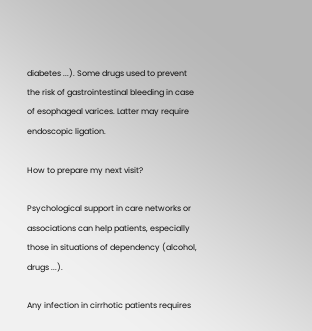diabetes ...). Some drugs used to prevent the risk of gastrointestinal bleeding in case of esophageal varices. Latter may require endoscopic ligation.

How to prepare my next visit?

Psychological support in care networks or associations can help patients, especially those in situations of dependency (alcohol, drugs ...).

Any infection in cirrhotic patients requires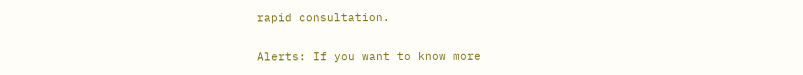rapid consultation.

Alerts: If you want to know more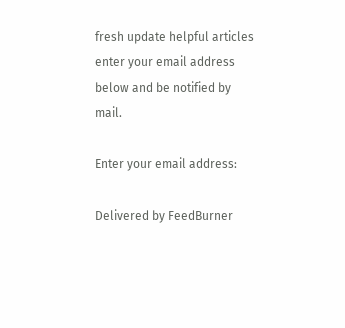fresh update helpful articles enter your email address below and be notified by mail.

Enter your email address:

Delivered by FeedBurner